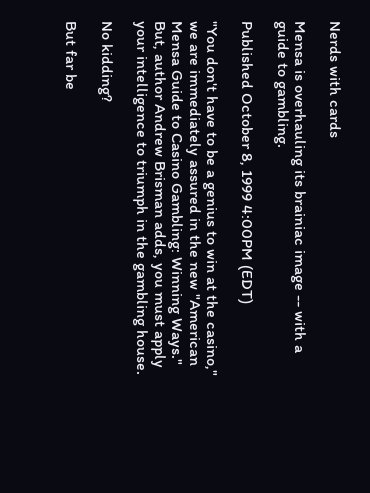Nerds with cards

Mensa is overhauling its brainiac image -- with a guide to gambling.

Published October 8, 1999 4:00PM (EDT)

"You don't have to be a genius to win at the casino," we are immediately assured in the new "American Mensa Guide to Casino Gambling: Winning Ways." But, author Andrew Brisman adds, you must apply your intelligence to triumph in the gambling house.

No kidding?

But far be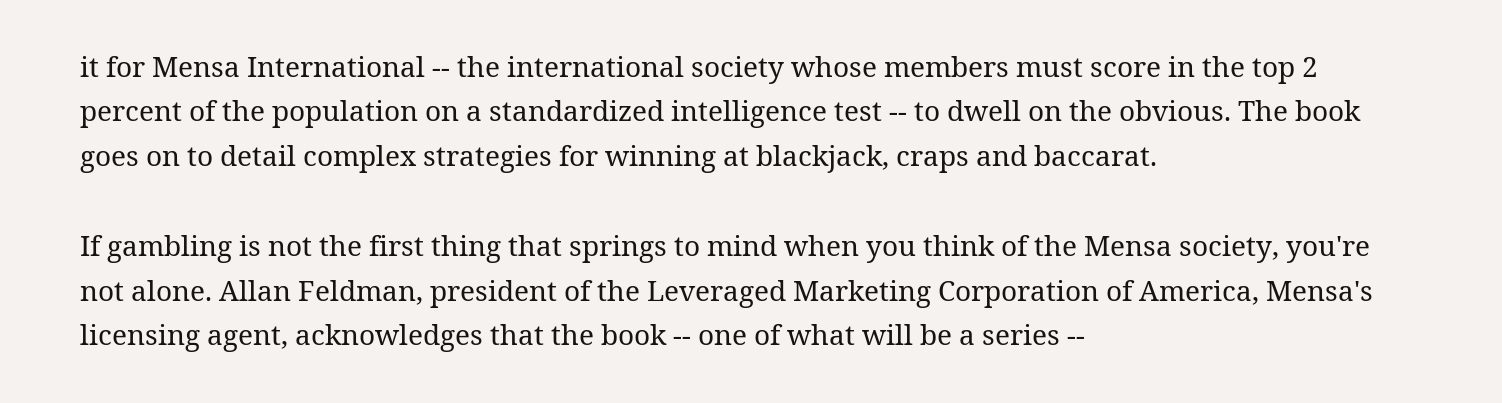it for Mensa International -- the international society whose members must score in the top 2 percent of the population on a standardized intelligence test -- to dwell on the obvious. The book goes on to detail complex strategies for winning at blackjack, craps and baccarat.

If gambling is not the first thing that springs to mind when you think of the Mensa society, you're not alone. Allan Feldman, president of the Leveraged Marketing Corporation of America, Mensa's licensing agent, acknowledges that the book -- one of what will be a series --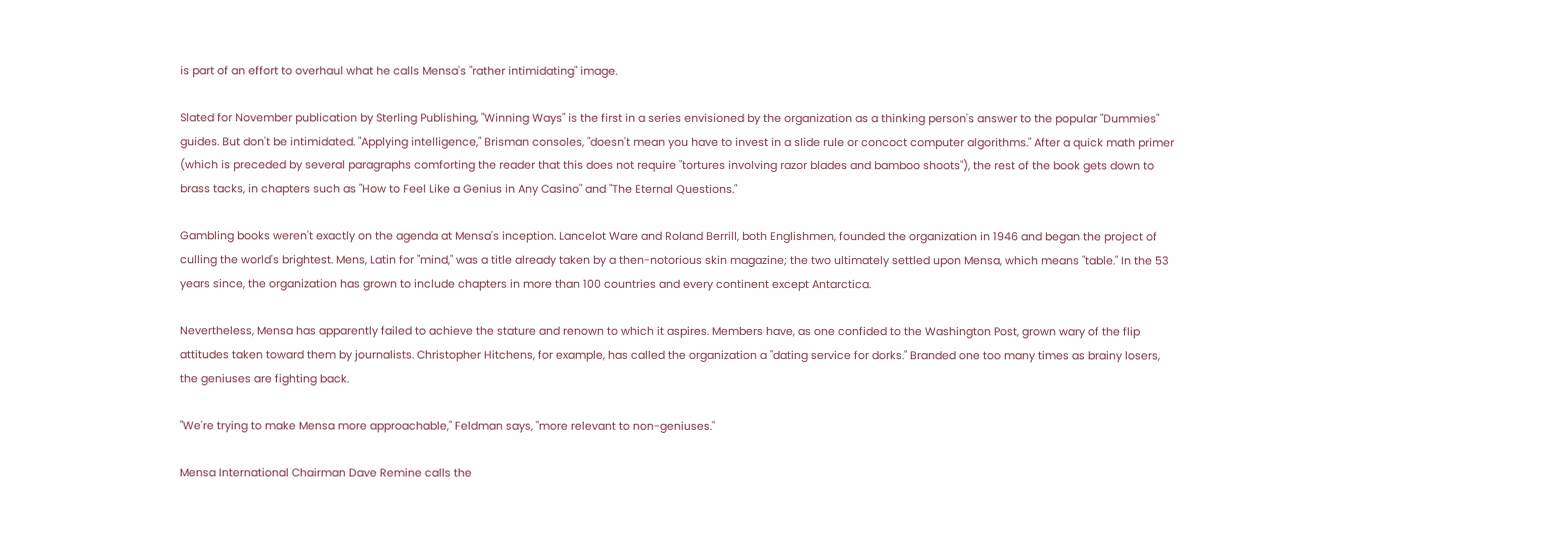is part of an effort to overhaul what he calls Mensa's "rather intimidating" image.

Slated for November publication by Sterling Publishing, "Winning Ways" is the first in a series envisioned by the organization as a thinking person's answer to the popular "Dummies" guides. But don't be intimidated. "Applying intelligence," Brisman consoles, "doesn't mean you have to invest in a slide rule or concoct computer algorithms." After a quick math primer (which is preceded by several paragraphs comforting the reader that this does not require "tortures involving razor blades and bamboo shoots"), the rest of the book gets down to brass tacks, in chapters such as "How to Feel Like a Genius in Any Casino" and "The Eternal Questions."

Gambling books weren't exactly on the agenda at Mensa's inception. Lancelot Ware and Roland Berrill, both Englishmen, founded the organization in 1946 and began the project of culling the world's brightest. Mens, Latin for "mind," was a title already taken by a then-notorious skin magazine; the two ultimately settled upon Mensa, which means "table." In the 53 years since, the organization has grown to include chapters in more than 100 countries and every continent except Antarctica.

Nevertheless, Mensa has apparently failed to achieve the stature and renown to which it aspires. Members have, as one confided to the Washington Post, grown wary of the flip attitudes taken toward them by journalists. Christopher Hitchens, for example, has called the organization a "dating service for dorks." Branded one too many times as brainy losers, the geniuses are fighting back.

"We're trying to make Mensa more approachable," Feldman says, "more relevant to non-geniuses."

Mensa International Chairman Dave Remine calls the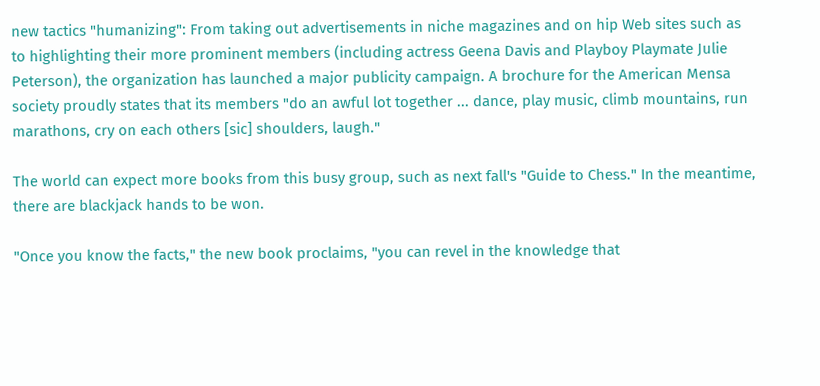new tactics "humanizing": From taking out advertisements in niche magazines and on hip Web sites such as to highlighting their more prominent members (including actress Geena Davis and Playboy Playmate Julie Peterson), the organization has launched a major publicity campaign. A brochure for the American Mensa society proudly states that its members "do an awful lot together ... dance, play music, climb mountains, run marathons, cry on each others [sic] shoulders, laugh."

The world can expect more books from this busy group, such as next fall's "Guide to Chess." In the meantime, there are blackjack hands to be won.

"Once you know the facts," the new book proclaims, "you can revel in the knowledge that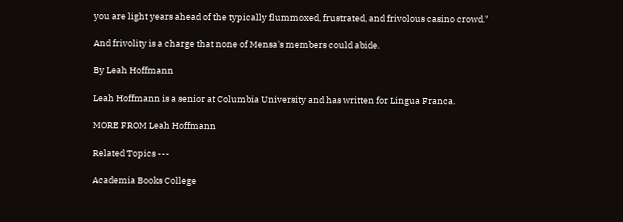you are light years ahead of the typically flummoxed, frustrated, and frivolous casino crowd."

And frivolity is a charge that none of Mensa's members could abide.

By Leah Hoffmann

Leah Hoffmann is a senior at Columbia University and has written for Lingua Franca.

MORE FROM Leah Hoffmann

Related Topics ---

Academia Books College